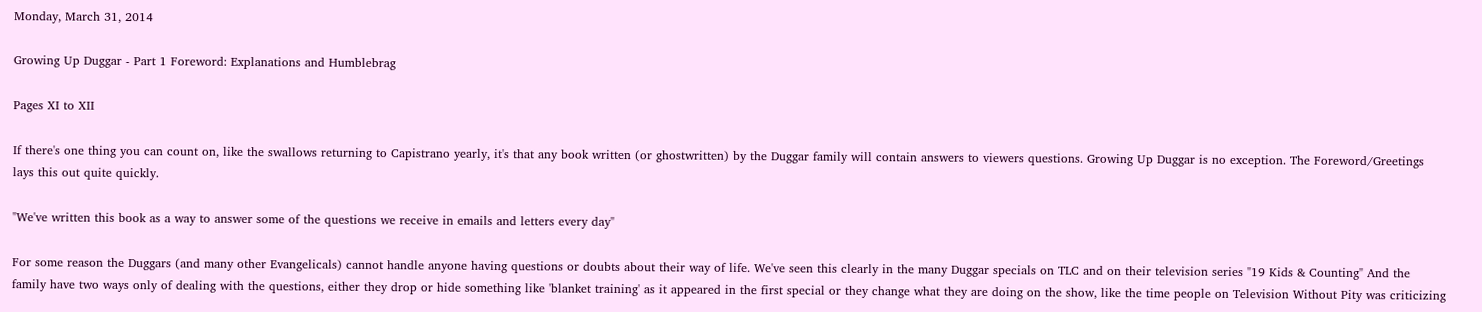Monday, March 31, 2014

Growing Up Duggar - Part 1 Foreword: Explanations and Humblebrag

Pages XI to XII

If there's one thing you can count on, like the swallows returning to Capistrano yearly, it's that any book written (or ghostwritten) by the Duggar family will contain answers to viewers questions. Growing Up Duggar is no exception. The Foreword/Greetings lays this out quite quickly.

"We've written this book as a way to answer some of the questions we receive in emails and letters every day"

For some reason the Duggars (and many other Evangelicals) cannot handle anyone having questions or doubts about their way of life. We've seen this clearly in the many Duggar specials on TLC and on their television series "19 Kids & Counting" And the family have two ways only of dealing with the questions, either they drop or hide something like 'blanket training' as it appeared in the first special or they change what they are doing on the show, like the time people on Television Without Pity was criticizing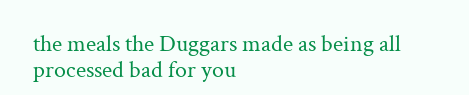the meals the Duggars made as being all processed bad for you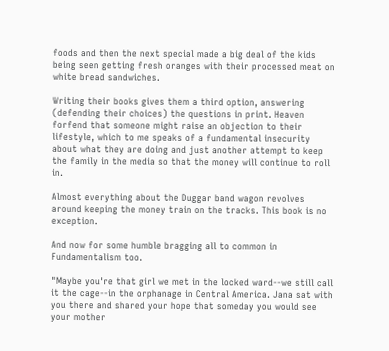foods and then the next special made a big deal of the kids being seen getting fresh oranges with their processed meat on white bread sandwiches.

Writing their books gives them a third option, answering (defending their choices) the questions in print. Heaven forfend that someone might raise an objection to their lifestyle, which to me speaks of a fundamental insecurity about what they are doing and just another attempt to keep the family in the media so that the money will continue to roll in.

Almost everything about the Duggar band wagon revolves around keeping the money train on the tracks. This book is no exception.

And now for some humble bragging all to common in Fundamentalism too.

"Maybe you're that girl we met in the locked ward--we still call it the cage--in the orphanage in Central America. Jana sat with you there and shared your hope that someday you would see your mother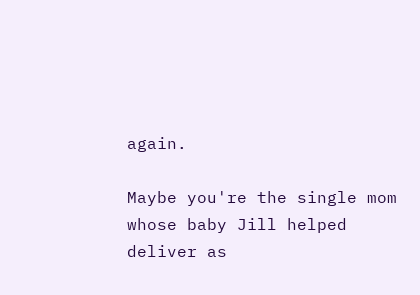again.

Maybe you're the single mom whose baby Jill helped deliver as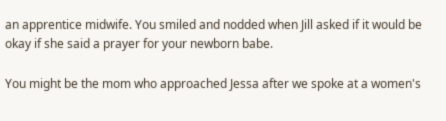an apprentice midwife. You smiled and nodded when Jill asked if it would be okay if she said a prayer for your newborn babe.

You might be the mom who approached Jessa after we spoke at a women's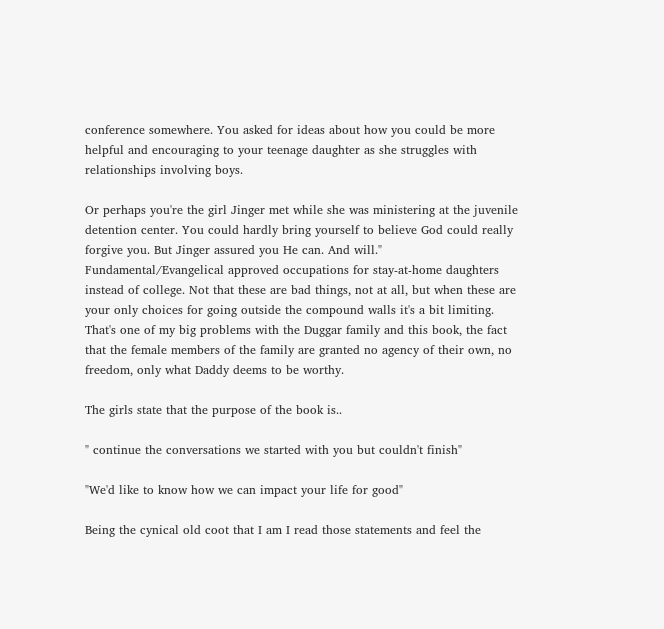conference somewhere. You asked for ideas about how you could be more helpful and encouraging to your teenage daughter as she struggles with relationships involving boys.

Or perhaps you're the girl Jinger met while she was ministering at the juvenile detention center. You could hardly bring yourself to believe God could really forgive you. But Jinger assured you He can. And will."
Fundamental/Evangelical approved occupations for stay-at-home daughters instead of college. Not that these are bad things, not at all, but when these are your only choices for going outside the compound walls it's a bit limiting. That's one of my big problems with the Duggar family and this book, the fact that the female members of the family are granted no agency of their own, no freedom, only what Daddy deems to be worthy.

The girls state that the purpose of the book is..

" continue the conversations we started with you but couldn't finish"

"We'd like to know how we can impact your life for good"

Being the cynical old coot that I am I read those statements and feel the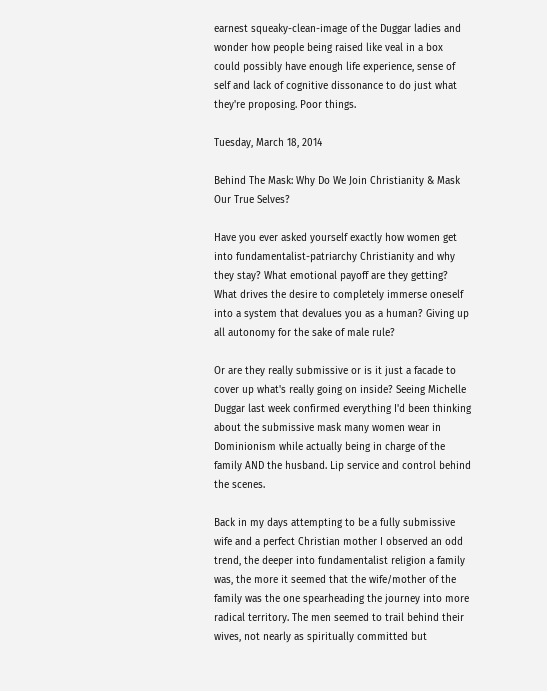earnest squeaky-clean-image of the Duggar ladies and wonder how people being raised like veal in a box could possibly have enough life experience, sense of self and lack of cognitive dissonance to do just what they're proposing. Poor things.

Tuesday, March 18, 2014

Behind The Mask: Why Do We Join Christianity & Mask Our True Selves?

Have you ever asked yourself exactly how women get into fundamentalist-patriarchy Christianity and why they stay? What emotional payoff are they getting? What drives the desire to completely immerse oneself into a system that devalues you as a human? Giving up all autonomy for the sake of male rule?

Or are they really submissive or is it just a facade to cover up what's really going on inside? Seeing Michelle Duggar last week confirmed everything I'd been thinking about the submissive mask many women wear in Dominionism while actually being in charge of the family AND the husband. Lip service and control behind the scenes.

Back in my days attempting to be a fully submissive wife and a perfect Christian mother I observed an odd trend, the deeper into fundamentalist religion a family was, the more it seemed that the wife/mother of the family was the one spearheading the journey into more radical territory. The men seemed to trail behind their wives, not nearly as spiritually committed but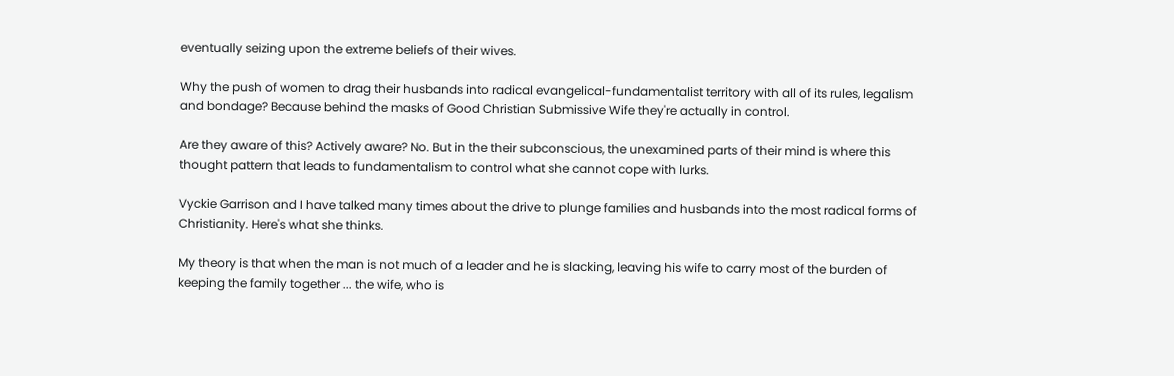eventually seizing upon the extreme beliefs of their wives.

Why the push of women to drag their husbands into radical evangelical-fundamentalist territory with all of its rules, legalism and bondage? Because behind the masks of Good Christian Submissive Wife they're actually in control.

Are they aware of this? Actively aware? No. But in the their subconscious, the unexamined parts of their mind is where this thought pattern that leads to fundamentalism to control what she cannot cope with lurks.

Vyckie Garrison and I have talked many times about the drive to plunge families and husbands into the most radical forms of Christianity. Here's what she thinks.

My theory is that when the man is not much of a leader and he is slacking, leaving his wife to carry most of the burden of keeping the family together ... the wife, who is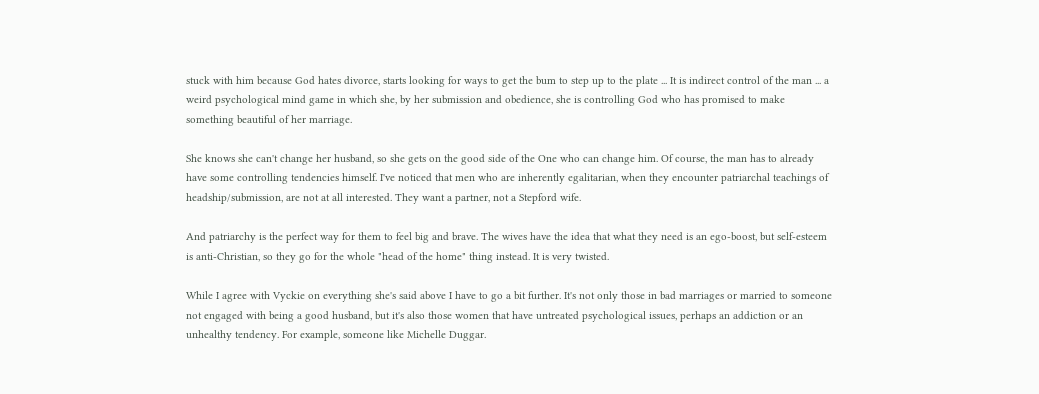stuck with him because God hates divorce, starts looking for ways to get the bum to step up to the plate ... It is indirect control of the man ... a weird psychological mind game in which she, by her submission and obedience, she is controlling God who has promised to make something beautiful of her marriage.

She knows she can't change her husband, so she gets on the good side of the One who can change him. Of course, the man has to already have some controlling tendencies himself. I've noticed that men who are inherently egalitarian, when they encounter patriarchal teachings of headship/submission, are not at all interested. They want a partner, not a Stepford wife.

And patriarchy is the perfect way for them to feel big and brave. The wives have the idea that what they need is an ego-boost, but self-esteem is anti-Christian, so they go for the whole "head of the home" thing instead. It is very twisted.

While I agree with Vyckie on everything she's said above I have to go a bit further. It's not only those in bad marriages or married to someone not engaged with being a good husband, but it's also those women that have untreated psychological issues, perhaps an addiction or an unhealthy tendency. For example, someone like Michelle Duggar.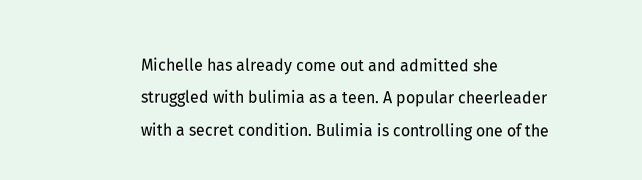Michelle has already come out and admitted she struggled with bulimia as a teen. A popular cheerleader with a secret condition. Bulimia is controlling one of the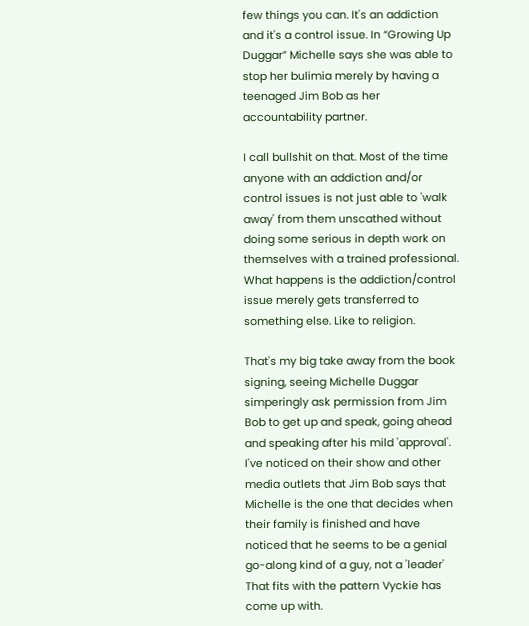few things you can. It's an addiction and it's a control issue. In “Growing Up Duggar” Michelle says she was able to stop her bulimia merely by having a teenaged Jim Bob as her accountability partner.

I call bullshit on that. Most of the time anyone with an addiction and/or control issues is not just able to 'walk away' from them unscathed without doing some serious in depth work on themselves with a trained professional. What happens is the addiction/control issue merely gets transferred to something else. Like to religion.

That's my big take away from the book signing, seeing Michelle Duggar simperingly ask permission from Jim Bob to get up and speak, going ahead and speaking after his mild 'approval'. I've noticed on their show and other media outlets that Jim Bob says that Michelle is the one that decides when their family is finished and have noticed that he seems to be a genial go-along kind of a guy, not a 'leader' That fits with the pattern Vyckie has come up with.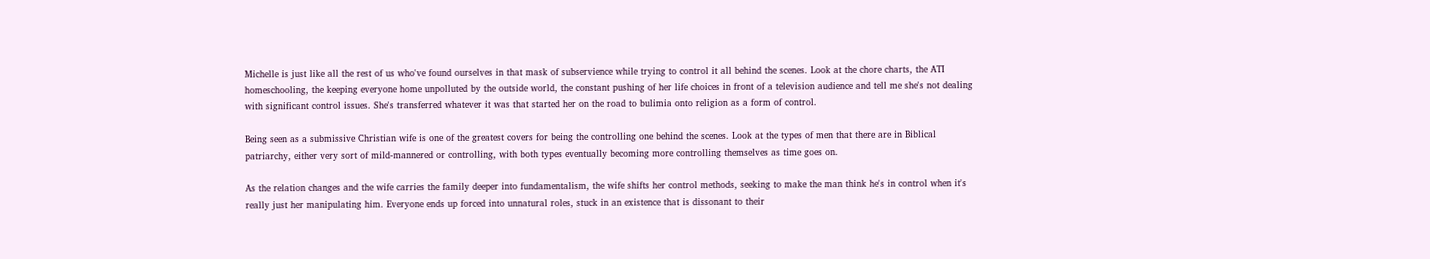Michelle is just like all the rest of us who've found ourselves in that mask of subservience while trying to control it all behind the scenes. Look at the chore charts, the ATI homeschooling, the keeping everyone home unpolluted by the outside world, the constant pushing of her life choices in front of a television audience and tell me she's not dealing with significant control issues. She's transferred whatever it was that started her on the road to bulimia onto religion as a form of control.

Being seen as a submissive Christian wife is one of the greatest covers for being the controlling one behind the scenes. Look at the types of men that there are in Biblical patriarchy, either very sort of mild-mannered or controlling, with both types eventually becoming more controlling themselves as time goes on.

As the relation changes and the wife carries the family deeper into fundamentalism, the wife shifts her control methods, seeking to make the man think he's in control when it's really just her manipulating him. Everyone ends up forced into unnatural roles, stuck in an existence that is dissonant to their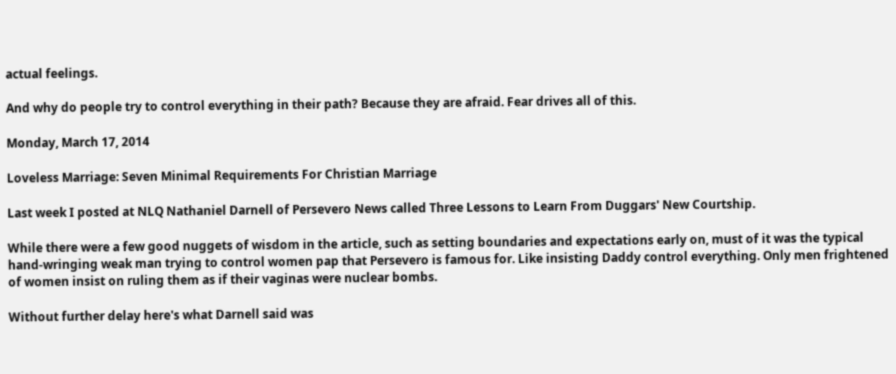actual feelings.

And why do people try to control everything in their path? Because they are afraid. Fear drives all of this.

Monday, March 17, 2014

Loveless Marriage: Seven Minimal Requirements For Christian Marriage

Last week I posted at NLQ Nathaniel Darnell of Persevero News called Three Lessons to Learn From Duggars' New Courtship.

While there were a few good nuggets of wisdom in the article, such as setting boundaries and expectations early on, must of it was the typical hand-wringing weak man trying to control women pap that Persevero is famous for. Like insisting Daddy control everything. Only men frightened of women insist on ruling them as if their vaginas were nuclear bombs.

Without further delay here's what Darnell said was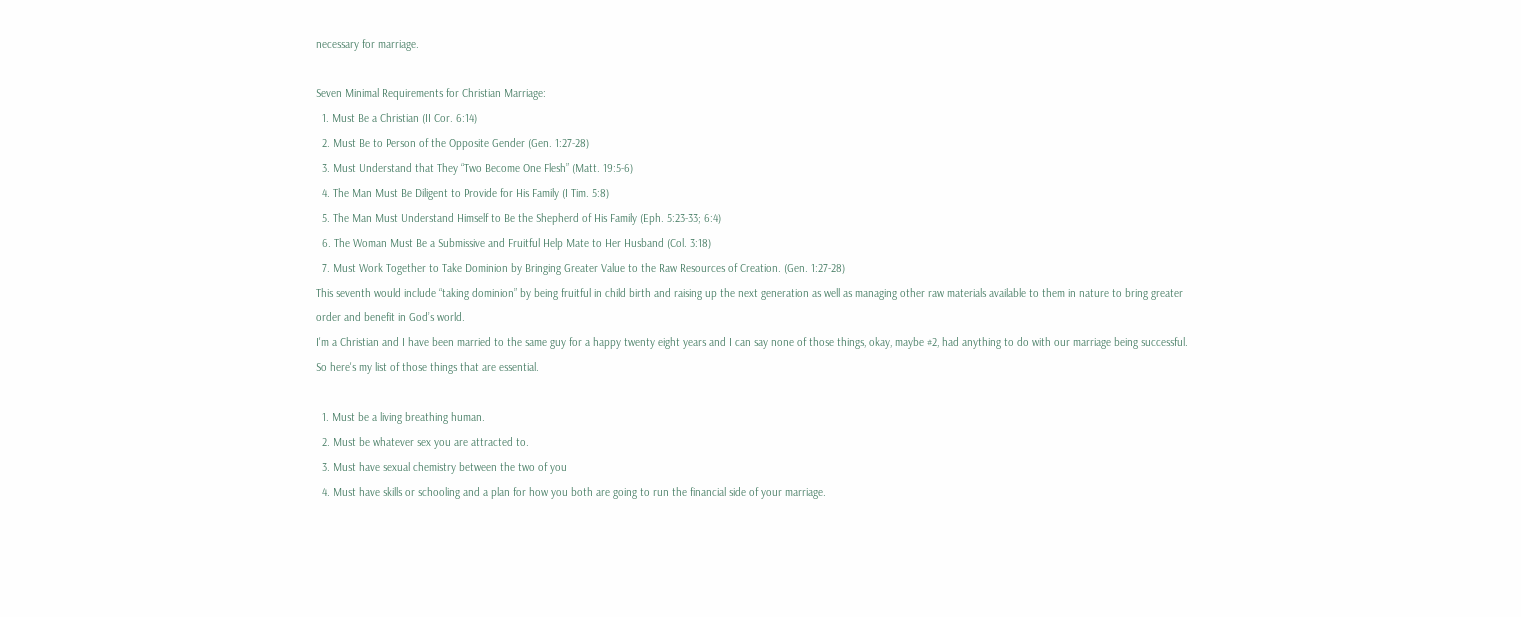necessary for marriage.

Seven Minimal Requirements for Christian Marriage:
  1. Must Be a Christian (II Cor. 6:14)
  2. Must Be to Person of the Opposite Gender (Gen. 1:27-28)
  3. Must Understand that They “Two Become One Flesh” (Matt. 19:5-6)
  4. The Man Must Be Diligent to Provide for His Family (I Tim. 5:8)
  5. The Man Must Understand Himself to Be the Shepherd of His Family (Eph. 5:23-33; 6:4)
  6. The Woman Must Be a Submissive and Fruitful Help Mate to Her Husband (Col. 3:18)
  7. Must Work Together to Take Dominion by Bringing Greater Value to the Raw Resources of Creation. (Gen. 1:27-28)
This seventh would include “taking dominion” by being fruitful in child birth and raising up the next generation as well as managing other raw materials available to them in nature to bring greater order and benefit in God’s world.
I'm a Christian and I have been married to the same guy for a happy twenty eight years and I can say none of those things, okay, maybe #2, had anything to do with our marriage being successful. So here's my list of those things that are essential.

  1. Must be a living breathing human.
  2. Must be whatever sex you are attracted to.
  3. Must have sexual chemistry between the two of you
  4. Must have skills or schooling and a plan for how you both are going to run the financial side of your marriage.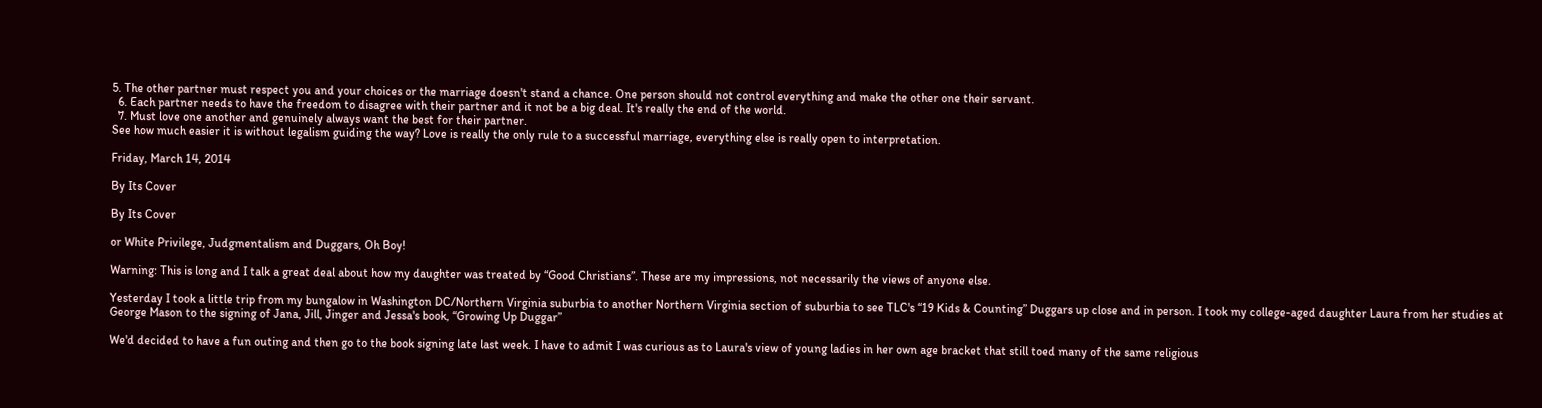5. The other partner must respect you and your choices or the marriage doesn't stand a chance. One person should not control everything and make the other one their servant.
  6. Each partner needs to have the freedom to disagree with their partner and it not be a big deal. It's really the end of the world.
  7. Must love one another and genuinely always want the best for their partner.
See how much easier it is without legalism guiding the way? Love is really the only rule to a successful marriage, everything else is really open to interpretation.

Friday, March 14, 2014

By Its Cover

By Its Cover

or White Privilege, Judgmentalism and Duggars, Oh Boy!

Warning: This is long and I talk a great deal about how my daughter was treated by “Good Christians”. These are my impressions, not necessarily the views of anyone else.

Yesterday I took a little trip from my bungalow in Washington DC/Northern Virginia suburbia to another Northern Virginia section of suburbia to see TLC's “19 Kids & Counting” Duggars up close and in person. I took my college-aged daughter Laura from her studies at George Mason to the signing of Jana, Jill, Jinger and Jessa's book, “Growing Up Duggar”

We'd decided to have a fun outing and then go to the book signing late last week. I have to admit I was curious as to Laura's view of young ladies in her own age bracket that still toed many of the same religious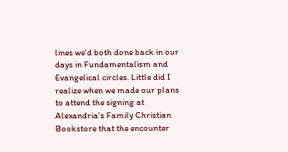lines we'd both done back in our days in Fundamentalism and Evangelical circles. Little did I realize when we made our plans to attend the signing at Alexandria's Family Christian Bookstore that the encounter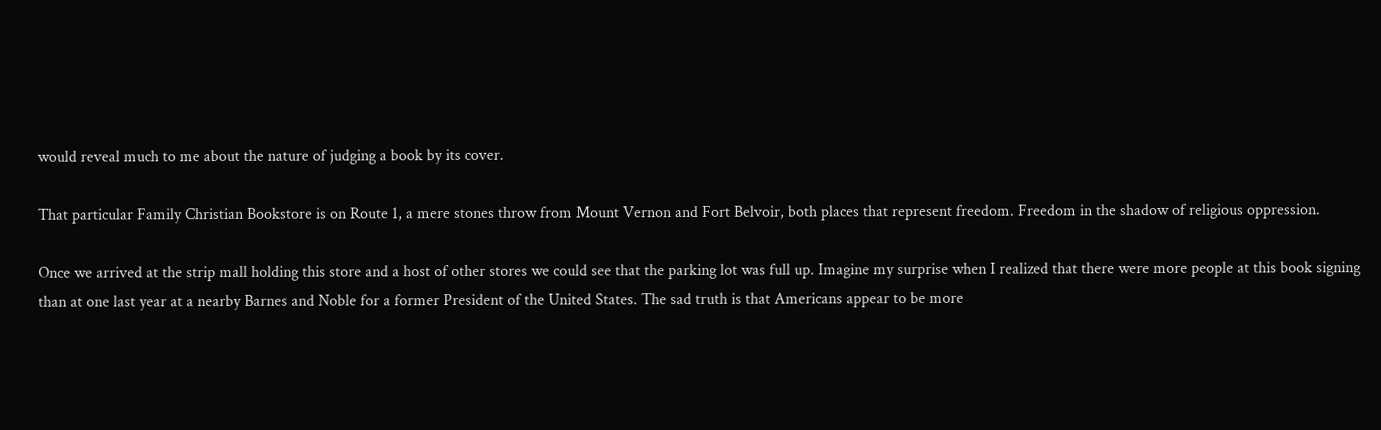would reveal much to me about the nature of judging a book by its cover.

That particular Family Christian Bookstore is on Route 1, a mere stones throw from Mount Vernon and Fort Belvoir, both places that represent freedom. Freedom in the shadow of religious oppression.

Once we arrived at the strip mall holding this store and a host of other stores we could see that the parking lot was full up. Imagine my surprise when I realized that there were more people at this book signing than at one last year at a nearby Barnes and Noble for a former President of the United States. The sad truth is that Americans appear to be more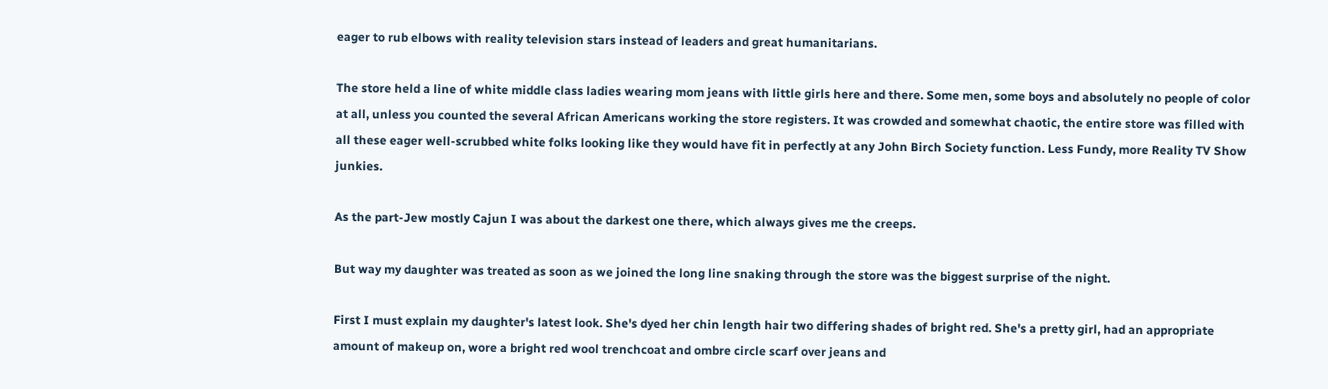eager to rub elbows with reality television stars instead of leaders and great humanitarians.

The store held a line of white middle class ladies wearing mom jeans with little girls here and there. Some men, some boys and absolutely no people of color at all, unless you counted the several African Americans working the store registers. It was crowded and somewhat chaotic, the entire store was filled with all these eager well-scrubbed white folks looking like they would have fit in perfectly at any John Birch Society function. Less Fundy, more Reality TV Show junkies.

As the part-Jew mostly Cajun I was about the darkest one there, which always gives me the creeps.

But way my daughter was treated as soon as we joined the long line snaking through the store was the biggest surprise of the night.

First I must explain my daughter's latest look. She's dyed her chin length hair two differing shades of bright red. She's a pretty girl, had an appropriate amount of makeup on, wore a bright red wool trenchcoat and ombre circle scarf over jeans and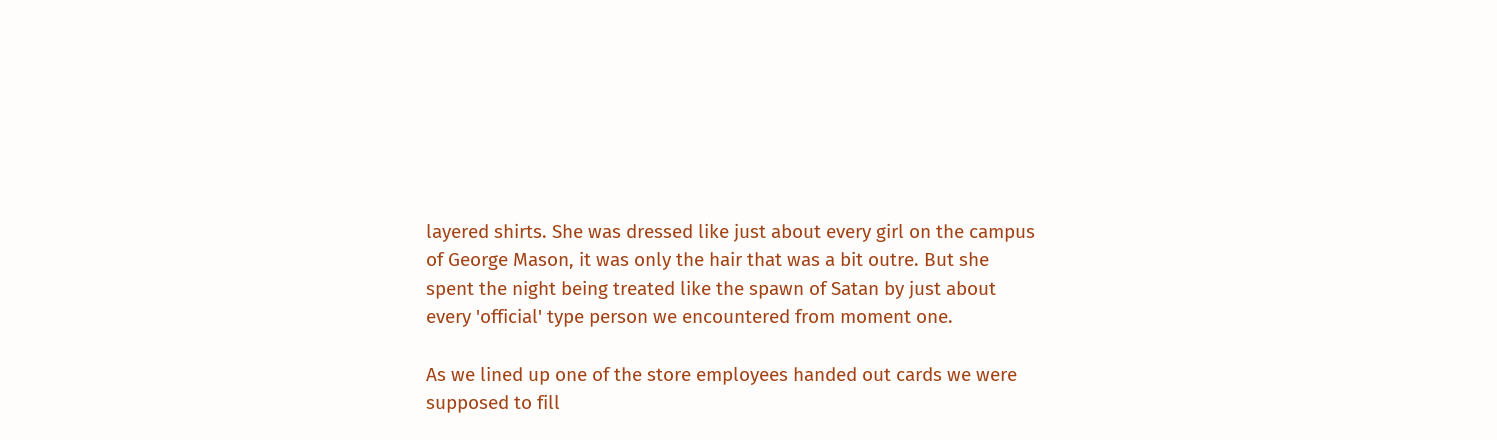layered shirts. She was dressed like just about every girl on the campus of George Mason, it was only the hair that was a bit outre. But she spent the night being treated like the spawn of Satan by just about every 'official' type person we encountered from moment one.

As we lined up one of the store employees handed out cards we were supposed to fill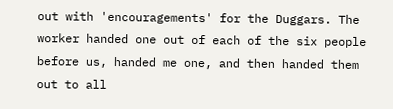out with 'encouragements' for the Duggars. The worker handed one out of each of the six people before us, handed me one, and then handed them out to all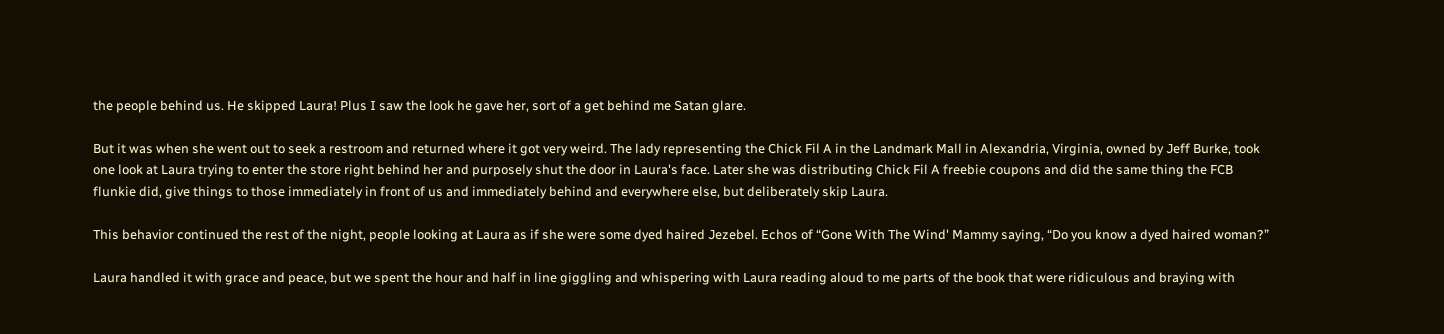the people behind us. He skipped Laura! Plus I saw the look he gave her, sort of a get behind me Satan glare.

But it was when she went out to seek a restroom and returned where it got very weird. The lady representing the Chick Fil A in the Landmark Mall in Alexandria, Virginia, owned by Jeff Burke, took one look at Laura trying to enter the store right behind her and purposely shut the door in Laura's face. Later she was distributing Chick Fil A freebie coupons and did the same thing the FCB flunkie did, give things to those immediately in front of us and immediately behind and everywhere else, but deliberately skip Laura.

This behavior continued the rest of the night, people looking at Laura as if she were some dyed haired Jezebel. Echos of “Gone With The Wind' Mammy saying, “Do you know a dyed haired woman?”

Laura handled it with grace and peace, but we spent the hour and half in line giggling and whispering with Laura reading aloud to me parts of the book that were ridiculous and braying with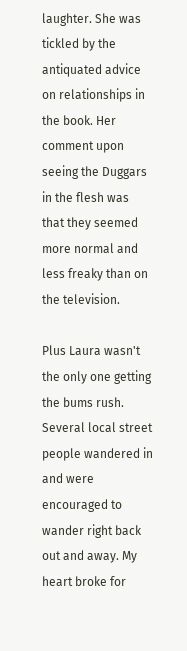laughter. She was tickled by the antiquated advice on relationships in the book. Her comment upon seeing the Duggars in the flesh was that they seemed more normal and less freaky than on the television.

Plus Laura wasn't the only one getting the bums rush. Several local street people wandered in and were encouraged to wander right back out and away. My heart broke for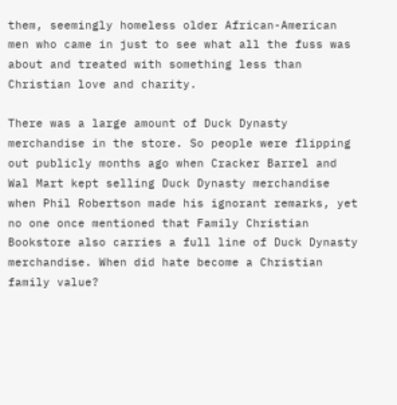them, seemingly homeless older African-American men who came in just to see what all the fuss was about and treated with something less than Christian love and charity.

There was a large amount of Duck Dynasty merchandise in the store. So people were flipping out publicly months ago when Cracker Barrel and Wal Mart kept selling Duck Dynasty merchandise when Phil Robertson made his ignorant remarks, yet no one once mentioned that Family Christian Bookstore also carries a full line of Duck Dynasty merchandise. When did hate become a Christian family value?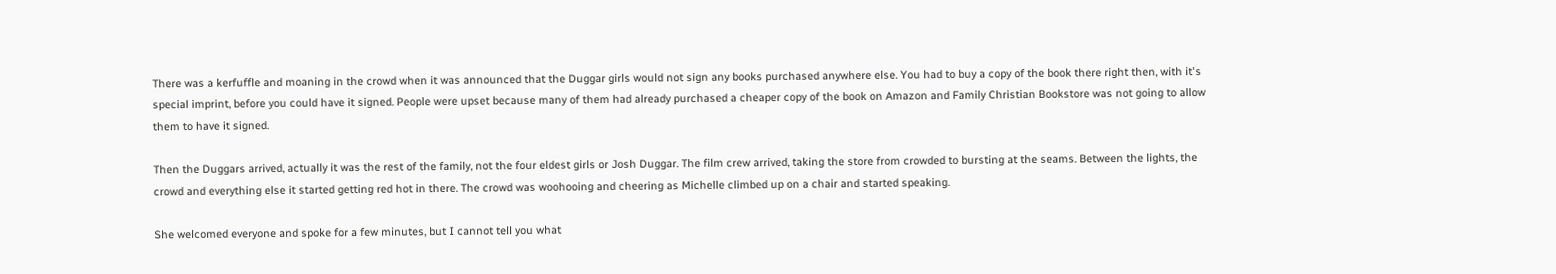There was a kerfuffle and moaning in the crowd when it was announced that the Duggar girls would not sign any books purchased anywhere else. You had to buy a copy of the book there right then, with it's special imprint, before you could have it signed. People were upset because many of them had already purchased a cheaper copy of the book on Amazon and Family Christian Bookstore was not going to allow them to have it signed.

Then the Duggars arrived, actually it was the rest of the family, not the four eldest girls or Josh Duggar. The film crew arrived, taking the store from crowded to bursting at the seams. Between the lights, the crowd and everything else it started getting red hot in there. The crowd was woohooing and cheering as Michelle climbed up on a chair and started speaking.

She welcomed everyone and spoke for a few minutes, but I cannot tell you what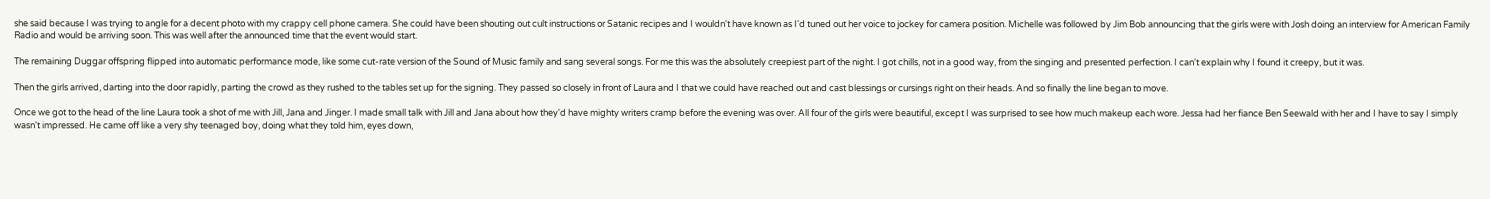she said because I was trying to angle for a decent photo with my crappy cell phone camera. She could have been shouting out cult instructions or Satanic recipes and I wouldn't have known as I'd tuned out her voice to jockey for camera position. Michelle was followed by Jim Bob announcing that the girls were with Josh doing an interview for American Family Radio and would be arriving soon. This was well after the announced time that the event would start.

The remaining Duggar offspring flipped into automatic performance mode, like some cut-rate version of the Sound of Music family and sang several songs. For me this was the absolutely creepiest part of the night. I got chills, not in a good way, from the singing and presented perfection. I can't explain why I found it creepy, but it was.

Then the girls arrived, darting into the door rapidly, parting the crowd as they rushed to the tables set up for the signing. They passed so closely in front of Laura and I that we could have reached out and cast blessings or cursings right on their heads. And so finally the line began to move.

Once we got to the head of the line Laura took a shot of me with Jill, Jana and Jinger. I made small talk with Jill and Jana about how they'd have mighty writers cramp before the evening was over. All four of the girls were beautiful, except I was surprised to see how much makeup each wore. Jessa had her fiance Ben Seewald with her and I have to say I simply wasn't impressed. He came off like a very shy teenaged boy, doing what they told him, eyes down,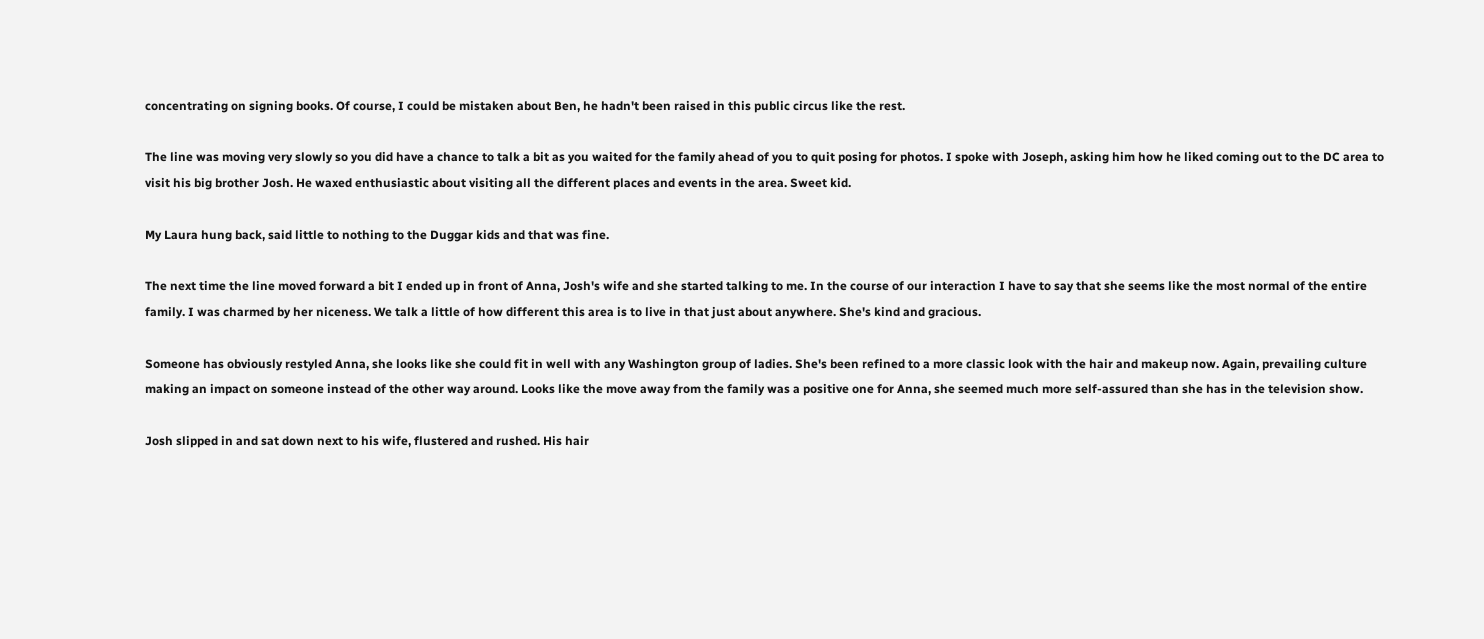concentrating on signing books. Of course, I could be mistaken about Ben, he hadn't been raised in this public circus like the rest.

The line was moving very slowly so you did have a chance to talk a bit as you waited for the family ahead of you to quit posing for photos. I spoke with Joseph, asking him how he liked coming out to the DC area to visit his big brother Josh. He waxed enthusiastic about visiting all the different places and events in the area. Sweet kid.

My Laura hung back, said little to nothing to the Duggar kids and that was fine.

The next time the line moved forward a bit I ended up in front of Anna, Josh's wife and she started talking to me. In the course of our interaction I have to say that she seems like the most normal of the entire family. I was charmed by her niceness. We talk a little of how different this area is to live in that just about anywhere. She's kind and gracious.

Someone has obviously restyled Anna, she looks like she could fit in well with any Washington group of ladies. She's been refined to a more classic look with the hair and makeup now. Again, prevailing culture making an impact on someone instead of the other way around. Looks like the move away from the family was a positive one for Anna, she seemed much more self-assured than she has in the television show.

Josh slipped in and sat down next to his wife, flustered and rushed. His hair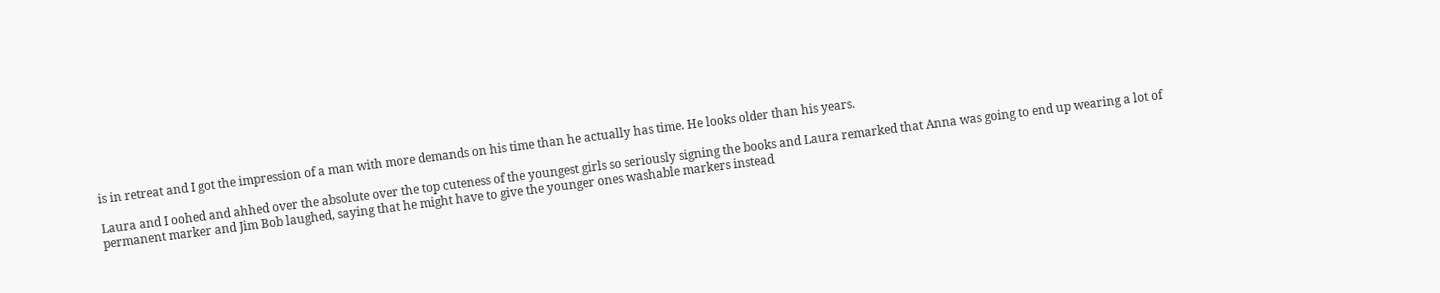is in retreat and I got the impression of a man with more demands on his time than he actually has time. He looks older than his years.

Laura and I oohed and ahhed over the absolute over the top cuteness of the youngest girls so seriously signing the books and Laura remarked that Anna was going to end up wearing a lot of permanent marker and Jim Bob laughed, saying that he might have to give the younger ones washable markers instead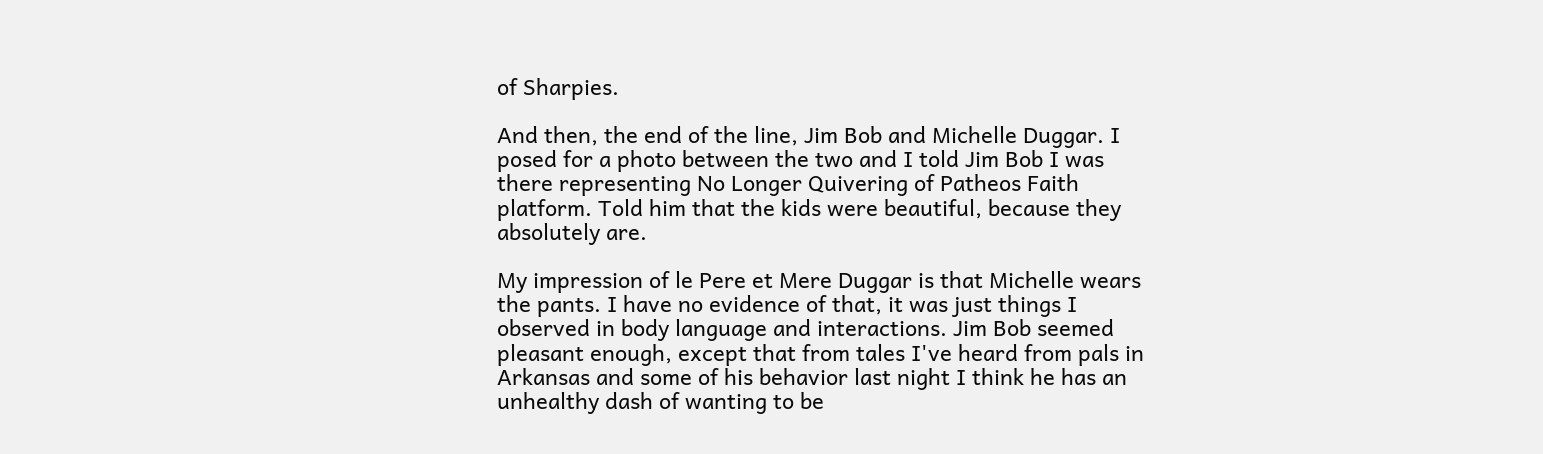of Sharpies.

And then, the end of the line, Jim Bob and Michelle Duggar. I posed for a photo between the two and I told Jim Bob I was there representing No Longer Quivering of Patheos Faith platform. Told him that the kids were beautiful, because they absolutely are.

My impression of le Pere et Mere Duggar is that Michelle wears the pants. I have no evidence of that, it was just things I observed in body language and interactions. Jim Bob seemed pleasant enough, except that from tales I've heard from pals in Arkansas and some of his behavior last night I think he has an unhealthy dash of wanting to be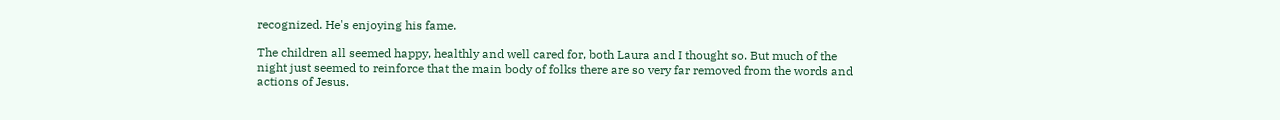recognized. He's enjoying his fame.

The children all seemed happy, healthly and well cared for, both Laura and I thought so. But much of the night just seemed to reinforce that the main body of folks there are so very far removed from the words and actions of Jesus.